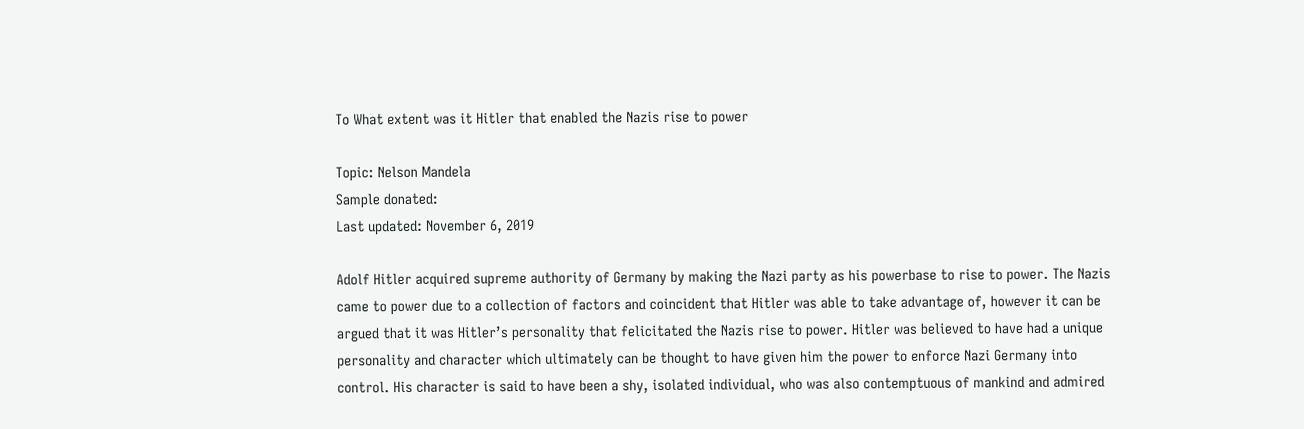To What extent was it Hitler that enabled the Nazis rise to power

Topic: Nelson Mandela
Sample donated:
Last updated: November 6, 2019

Adolf Hitler acquired supreme authority of Germany by making the Nazi party as his powerbase to rise to power. The Nazis came to power due to a collection of factors and coincident that Hitler was able to take advantage of, however it can be argued that it was Hitler’s personality that felicitated the Nazis rise to power. Hitler was believed to have had a unique personality and character which ultimately can be thought to have given him the power to enforce Nazi Germany into control. His character is said to have been a shy, isolated individual, who was also contemptuous of mankind and admired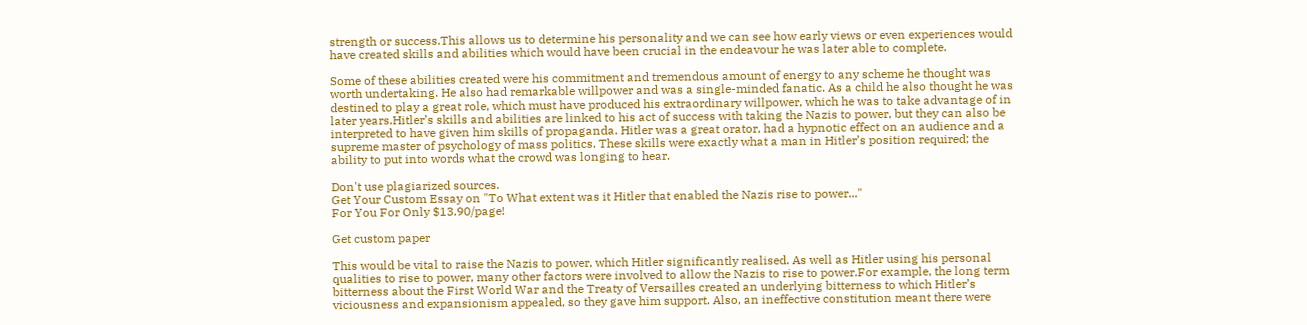strength or success.This allows us to determine his personality and we can see how early views or even experiences would have created skills and abilities which would have been crucial in the endeavour he was later able to complete.

Some of these abilities created were his commitment and tremendous amount of energy to any scheme he thought was worth undertaking. He also had remarkable willpower and was a single-minded fanatic. As a child he also thought he was destined to play a great role, which must have produced his extraordinary willpower, which he was to take advantage of in later years.Hitler’s skills and abilities are linked to his act of success with taking the Nazis to power, but they can also be interpreted to have given him skills of propaganda. Hitler was a great orator, had a hypnotic effect on an audience and a supreme master of psychology of mass politics. These skills were exactly what a man in Hitler’s position required; the ability to put into words what the crowd was longing to hear.

Don't use plagiarized sources.
Get Your Custom Essay on "To What extent was it Hitler that enabled the Nazis rise to power..."
For You For Only $13.90/page!

Get custom paper

This would be vital to raise the Nazis to power, which Hitler significantly realised. As well as Hitler using his personal qualities to rise to power, many other factors were involved to allow the Nazis to rise to power.For example, the long term bitterness about the First World War and the Treaty of Versailles created an underlying bitterness to which Hitler’s viciousness and expansionism appealed, so they gave him support. Also, an ineffective constitution meant there were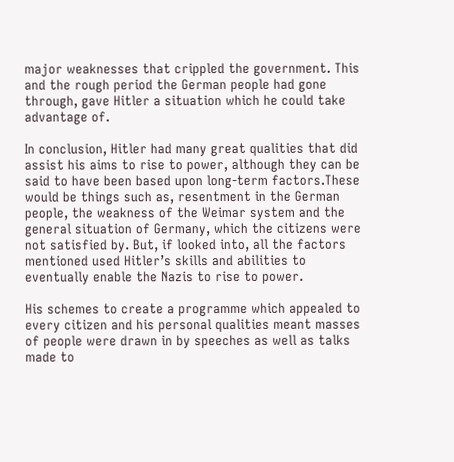major weaknesses that crippled the government. This and the rough period the German people had gone through, gave Hitler a situation which he could take advantage of.

In conclusion, Hitler had many great qualities that did assist his aims to rise to power, although they can be said to have been based upon long-term factors.These would be things such as, resentment in the German people, the weakness of the Weimar system and the general situation of Germany, which the citizens were not satisfied by. But, if looked into, all the factors mentioned used Hitler’s skills and abilities to eventually enable the Nazis to rise to power.

His schemes to create a programme which appealed to every citizen and his personal qualities meant masses of people were drawn in by speeches as well as talks made to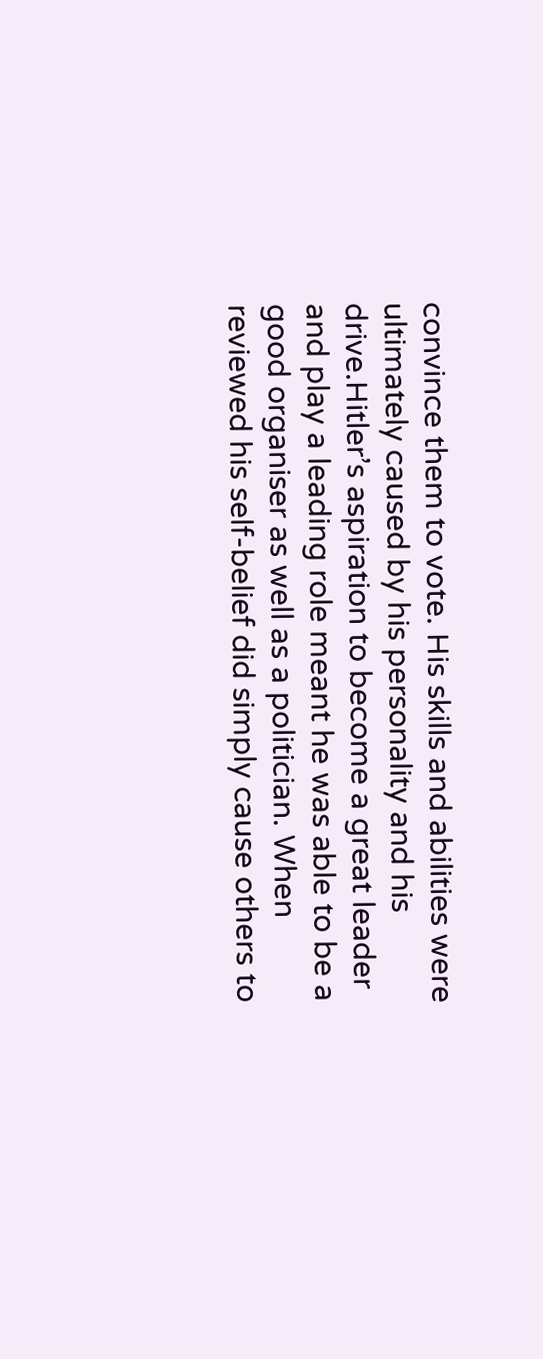convince them to vote. His skills and abilities were ultimately caused by his personality and his drive.Hitler’s aspiration to become a great leader and play a leading role meant he was able to be a good organiser as well as a politician. When reviewed his self-belief did simply cause others to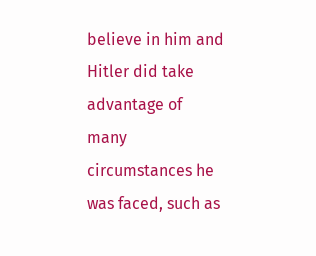believe in him and Hitler did take advantage of many circumstances he was faced, such as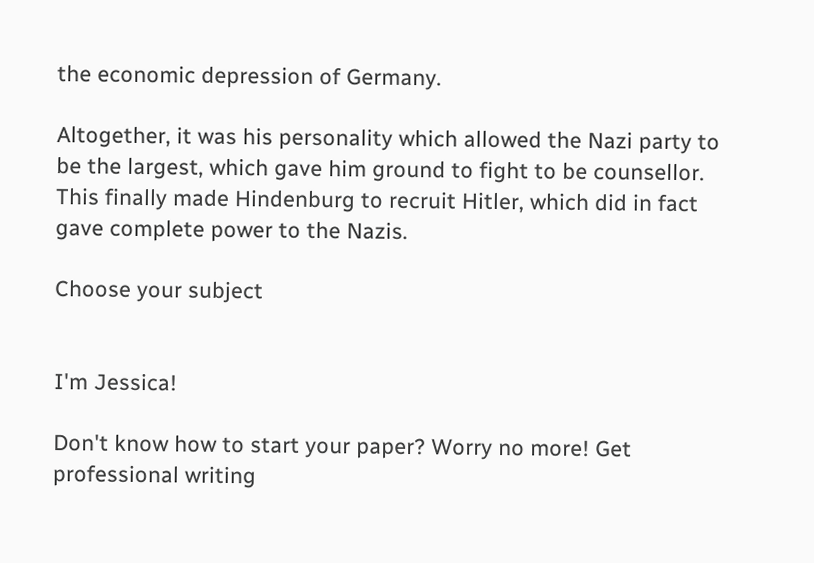the economic depression of Germany.

Altogether, it was his personality which allowed the Nazi party to be the largest, which gave him ground to fight to be counsellor. This finally made Hindenburg to recruit Hitler, which did in fact gave complete power to the Nazis.

Choose your subject


I'm Jessica!

Don't know how to start your paper? Worry no more! Get professional writing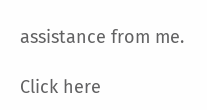assistance from me.

Click here